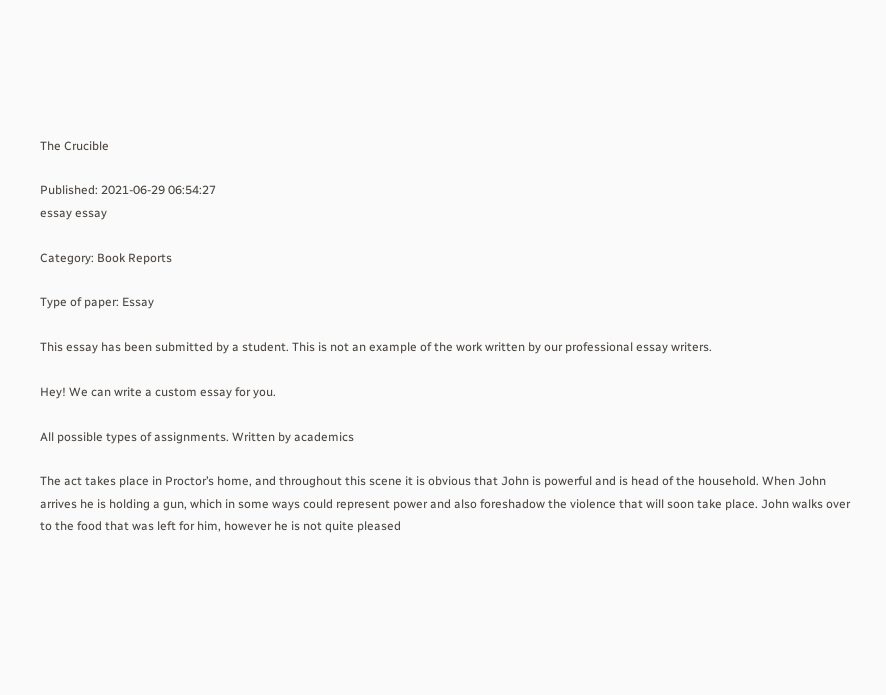The Crucible

Published: 2021-06-29 06:54:27
essay essay

Category: Book Reports

Type of paper: Essay

This essay has been submitted by a student. This is not an example of the work written by our professional essay writers.

Hey! We can write a custom essay for you.

All possible types of assignments. Written by academics

The act takes place in Proctor’s home, and throughout this scene it is obvious that John is powerful and is head of the household. When John arrives he is holding a gun, which in some ways could represent power and also foreshadow the violence that will soon take place. John walks over to the food that was left for him, however he is not quite pleased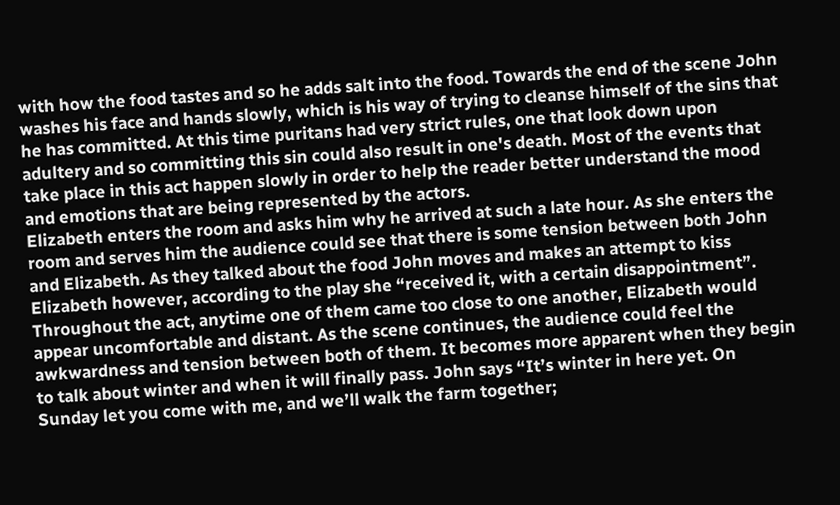with how the food tastes and so he adds salt into the food. Towards the end of the scene John washes his face and hands slowly, which is his way of trying to cleanse himself of the sins that he has committed. At this time puritans had very strict rules, one that look down upon adultery and so committing this sin could also result in one's death. Most of the events that take place in this act happen slowly in order to help the reader better understand the mood and emotions that are being represented by the actors.
Elizabeth enters the room and asks him why he arrived at such a late hour. As she enters the room and serves him the audience could see that there is some tension between both John and Elizabeth. As they talked about the food John moves and makes an attempt to kiss Elizabeth however, according to the play she “received it, with a certain disappointment”. Throughout the act, anytime one of them came too close to one another, Elizabeth would appear uncomfortable and distant. As the scene continues, the audience could feel the awkwardness and tension between both of them. It becomes more apparent when they begin to talk about winter and when it will finally pass. John says “It’s winter in here yet. On Sunday let you come with me, and we’ll walk the farm together;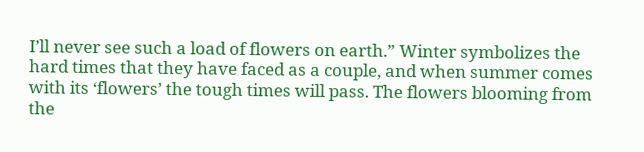I’ll never see such a load of flowers on earth.” Winter symbolizes the hard times that they have faced as a couple, and when summer comes with its ‘flowers’ the tough times will pass. The flowers blooming from the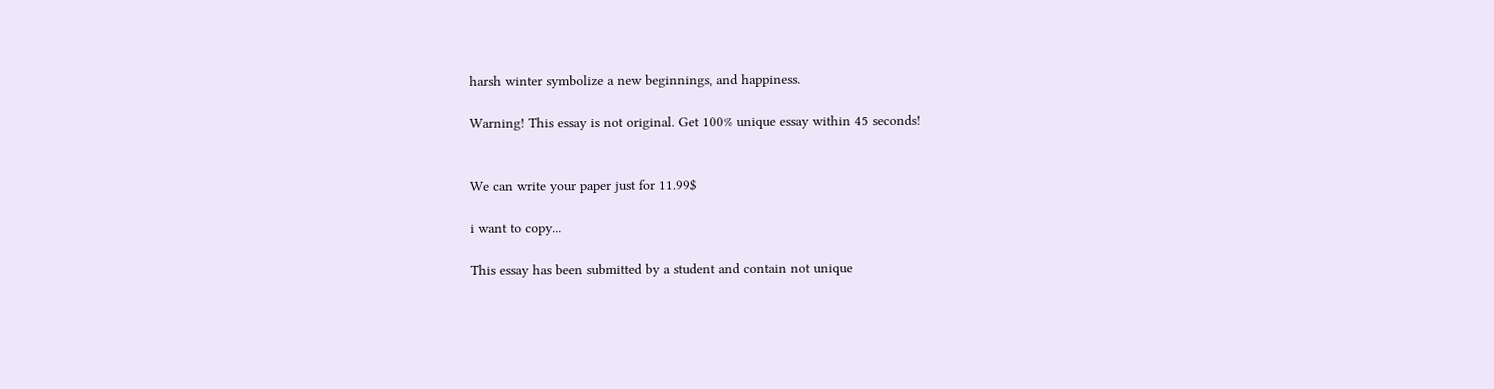harsh winter symbolize a new beginnings, and happiness.

Warning! This essay is not original. Get 100% unique essay within 45 seconds!


We can write your paper just for 11.99$

i want to copy...

This essay has been submitted by a student and contain not unique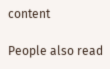content

People also read